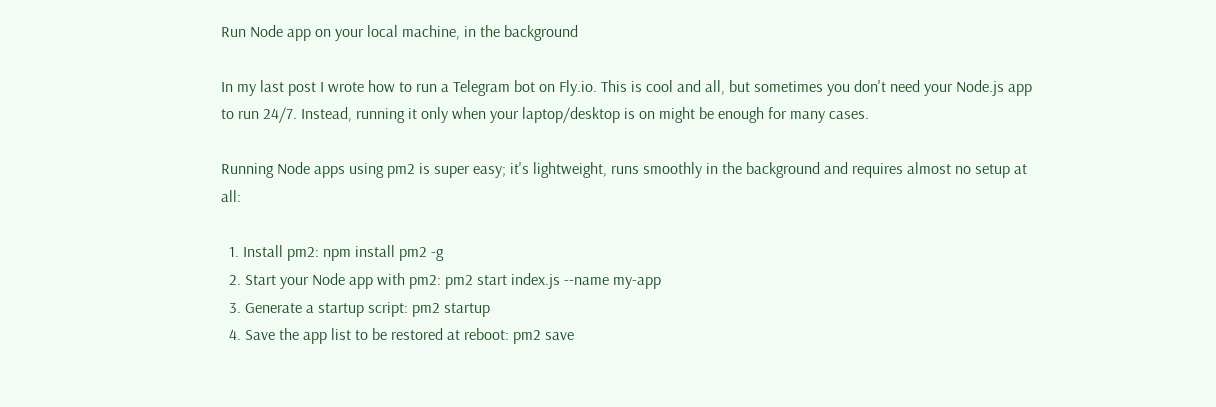Run Node app on your local machine, in the background

In my last post I wrote how to run a Telegram bot on Fly.io. This is cool and all, but sometimes you don't need your Node.js app to run 24/7. Instead, running it only when your laptop/desktop is on might be enough for many cases.

Running Node apps using pm2 is super easy; it's lightweight, runs smoothly in the background and requires almost no setup at all:

  1. Install pm2: npm install pm2 -g
  2. Start your Node app with pm2: pm2 start index.js --name my-app
  3. Generate a startup script: pm2 startup
  4. Save the app list to be restored at reboot: pm2 save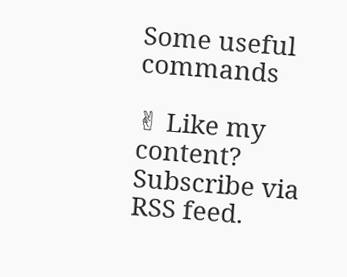Some useful commands

✌ Like my content? Subscribe via RSS feed.